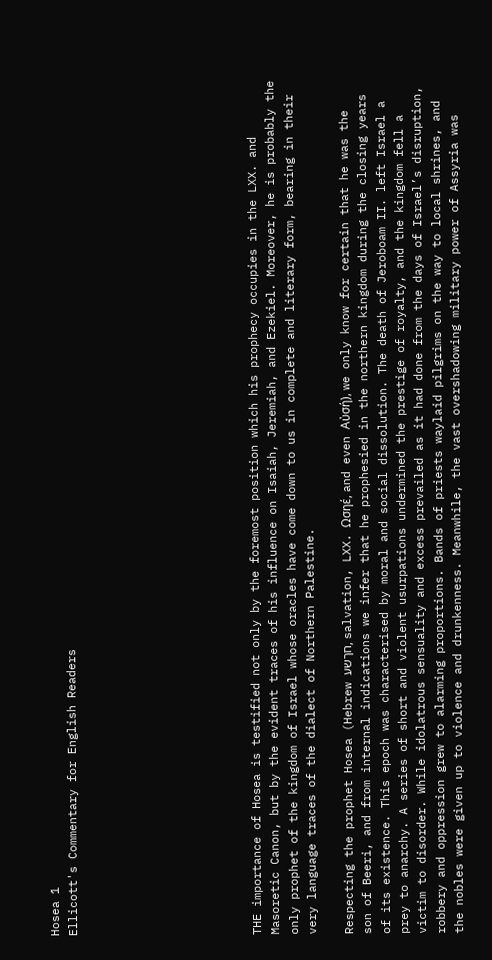Hosea 1
Ellicott's Commentary for English Readers









THE importance of Hosea is testified not only by the foremost position which his prophecy occupies in the LXX. and Masoretic Canon, but by the evident traces of his influence on Isaiah, Jeremiah, and Ezekiel. Moreover, he is probably the only prophet of the kingdom of Israel whose oracles have come down to us in complete and literary form, bearing in their very language traces of the dialect of Northern Palestine.

Respecting the prophet Hosea (Hebrew חךשﬠ, salvation, LXX. Ωσηέ, and even Αὐσή), we only know for certain that he was the son of Beeri, and from internal indications we infer that he prophesied in the northern kingdom during the closing years of its existence. This epoch was characterised by moral and social dissolution. The death of Jeroboam II. left Israel a prey to anarchy. A series of short and violent usurpations undermined the prestige of royalty, and the kingdom fell a victim to disorder. While idolatrous sensuality and excess prevailed as it had done from the days of Israel’s disruption, robbery and oppression grew to alarming proportions. Bands of priests waylaid pilgrims on the way to local shrines, and the nobles were given up to violence and drunkenness. Meanwhile, the vast overshadowing military power of Assyria was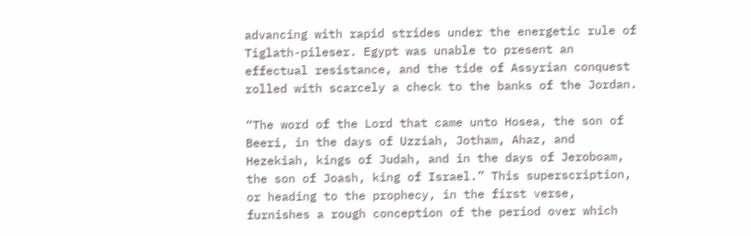advancing with rapid strides under the energetic rule of Tiglath-pileser. Egypt was unable to present an effectual resistance, and the tide of Assyrian conquest rolled with scarcely a check to the banks of the Jordan.

“The word of the Lord that came unto Hosea, the son of Beeri, in the days of Uzziah, Jotham, Ahaz, and Hezekiah, kings of Judah, and in the days of Jeroboam, the son of Joash, king of Israel.” This superscription, or heading to the prophecy, in the first verse, furnishes a rough conception of the period over which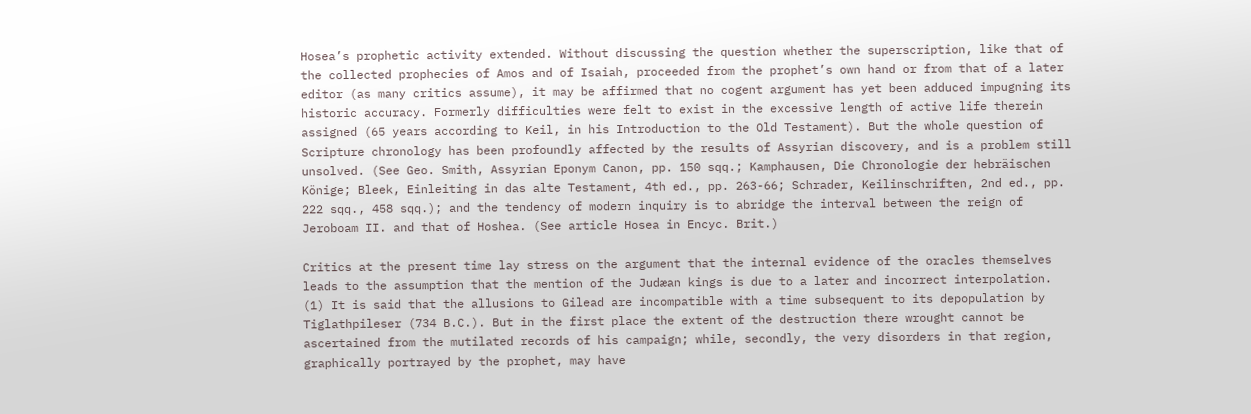Hosea’s prophetic activity extended. Without discussing the question whether the superscription, like that of the collected prophecies of Amos and of Isaiah, proceeded from the prophet’s own hand or from that of a later editor (as many critics assume), it may be affirmed that no cogent argument has yet been adduced impugning its historic accuracy. Formerly difficulties were felt to exist in the excessive length of active life therein assigned (65 years according to Keil, in his Introduction to the Old Testament). But the whole question of Scripture chronology has been profoundly affected by the results of Assyrian discovery, and is a problem still unsolved. (See Geo. Smith, Assyrian Eponym Canon, pp. 150 sqq.; Kamphausen, Die Chronologie der hebräischen Könige; Bleek, Einleiting in das alte Testament, 4th ed., pp. 263-66; Schrader, Keilinschriften, 2nd ed., pp. 222 sqq., 458 sqq.); and the tendency of modern inquiry is to abridge the interval between the reign of Jeroboam II. and that of Hoshea. (See article Hosea in Encyc. Brit.)

Critics at the present time lay stress on the argument that the internal evidence of the oracles themselves leads to the assumption that the mention of the Judæan kings is due to a later and incorrect interpolation. (1) It is said that the allusions to Gilead are incompatible with a time subsequent to its depopulation by Tiglathpileser (734 B.C.). But in the first place the extent of the destruction there wrought cannot be ascertained from the mutilated records of his campaign; while, secondly, the very disorders in that region, graphically portrayed by the prophet, may have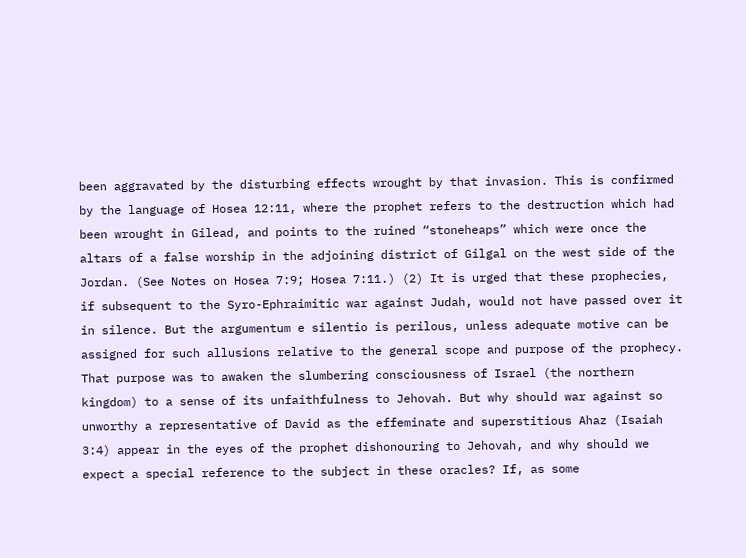been aggravated by the disturbing effects wrought by that invasion. This is confirmed by the language of Hosea 12:11, where the prophet refers to the destruction which had been wrought in Gilead, and points to the ruined “stoneheaps” which were once the altars of a false worship in the adjoining district of Gilgal on the west side of the Jordan. (See Notes on Hosea 7:9; Hosea 7:11.) (2) It is urged that these prophecies, if subsequent to the Syro-Ephraimitic war against Judah, would not have passed over it in silence. But the argumentum e silentio is perilous, unless adequate motive can be assigned for such allusions relative to the general scope and purpose of the prophecy. That purpose was to awaken the slumbering consciousness of Israel (the northern kingdom) to a sense of its unfaithfulness to Jehovah. But why should war against so unworthy a representative of David as the effeminate and superstitious Ahaz (Isaiah 3:4) appear in the eyes of the prophet dishonouring to Jehovah, and why should we expect a special reference to the subject in these oracles? If, as some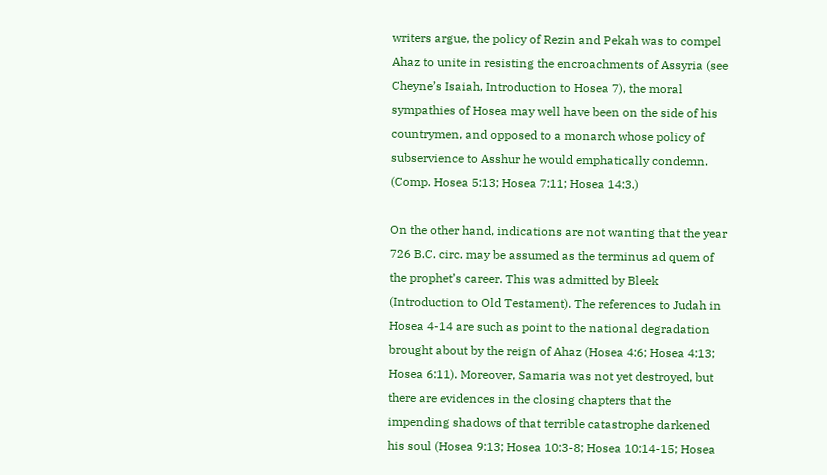writers argue, the policy of Rezin and Pekah was to compel Ahaz to unite in resisting the encroachments of Assyria (see Cheyne’s Isaiah, Introduction to Hosea 7), the moral sympathies of Hosea may well have been on the side of his countrymen, and opposed to a monarch whose policy of subservience to Asshur he would emphatically condemn. (Comp. Hosea 5:13; Hosea 7:11; Hosea 14:3.)

On the other hand, indications are not wanting that the year 726 B.C. circ. may be assumed as the terminus ad quem of the prophet’s career. This was admitted by Bleek (Introduction to Old Testament). The references to Judah in Hosea 4-14 are such as point to the national degradation brought about by the reign of Ahaz (Hosea 4:6; Hosea 4:13; Hosea 6:11). Moreover, Samaria was not yet destroyed, but there are evidences in the closing chapters that the impending shadows of that terrible catastrophe darkened his soul (Hosea 9:13; Hosea 10:3-8; Hosea 10:14-15; Hosea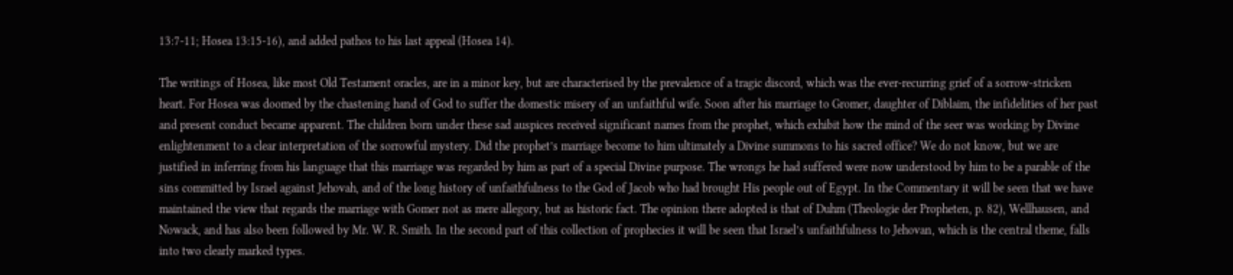13:7-11; Hosea 13:15-16), and added pathos to his last appeal (Hosea 14).

The writings of Hosea, like most Old Testament oracles, are in a minor key, but are characterised by the prevalence of a tragic discord, which was the ever-recurring grief of a sorrow-stricken heart. For Hosea was doomed by the chastening hand of God to suffer the domestic misery of an unfaithful wife. Soon after his marriage to Gromer, daughter of Diblaim, the infidelities of her past and present conduct became apparent. The children born under these sad auspices received significant names from the prophet, which exhibit how the mind of the seer was working by Divine enlightenment to a clear interpretation of the sorrowful mystery. Did the prophet’s marriage become to him ultimately a Divine summons to his sacred office? We do not know, but we are justified in inferring from his language that this marriage was regarded by him as part of a special Divine purpose. The wrongs he had suffered were now understood by him to be a parable of the sins committed by Israel against Jehovah, and of the long history of unfaithfulness to the God of Jacob who had brought His people out of Egypt. In the Commentary it will be seen that we have maintained the view that regards the marriage with Gomer not as mere allegory, but as historic fact. The opinion there adopted is that of Duhm (Theologie der Propheten, p. 82), Wellhausen, and Nowack, and has also been followed by Mr. W. R. Smith. In the second part of this collection of prophecies it will be seen that Israel’s unfaithfulness to Jehovan, which is the central theme, falls into two clearly marked types.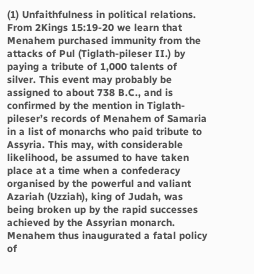(1) Unfaithfulness in political relations. From 2Kings 15:19-20 we learn that Menahem purchased immunity from the attacks of Pul (Tiglath-pileser II.) by paying a tribute of 1,000 talents of silver. This event may probably be assigned to about 738 B.C., and is confirmed by the mention in Tiglath-pileser’s records of Menahem of Samaria in a list of monarchs who paid tribute to Assyria. This may, with considerable likelihood, be assumed to have taken place at a time when a confederacy organised by the powerful and valiant Azariah (Uzziah), king of Judah, was being broken up by the rapid successes achieved by the Assyrian monarch. Menahem thus inaugurated a fatal policy of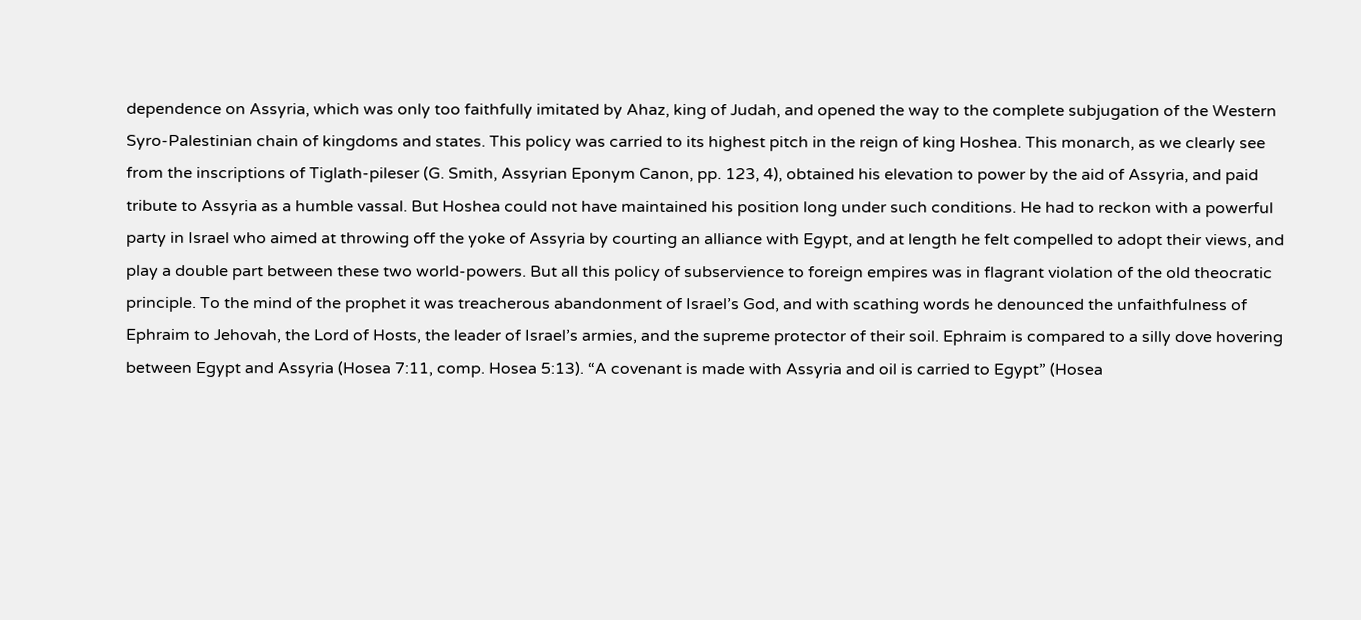dependence on Assyria, which was only too faithfully imitated by Ahaz, king of Judah, and opened the way to the complete subjugation of the Western Syro-Palestinian chain of kingdoms and states. This policy was carried to its highest pitch in the reign of king Hoshea. This monarch, as we clearly see from the inscriptions of Tiglath-pileser (G. Smith, Assyrian Eponym Canon, pp. 123, 4), obtained his elevation to power by the aid of Assyria, and paid tribute to Assyria as a humble vassal. But Hoshea could not have maintained his position long under such conditions. He had to reckon with a powerful party in Israel who aimed at throwing off the yoke of Assyria by courting an alliance with Egypt, and at length he felt compelled to adopt their views, and play a double part between these two world-powers. But all this policy of subservience to foreign empires was in flagrant violation of the old theocratic principle. To the mind of the prophet it was treacherous abandonment of Israel’s God, and with scathing words he denounced the unfaithfulness of Ephraim to Jehovah, the Lord of Hosts, the leader of Israel’s armies, and the supreme protector of their soil. Ephraim is compared to a silly dove hovering between Egypt and Assyria (Hosea 7:11, comp. Hosea 5:13). “A covenant is made with Assyria and oil is carried to Egypt” (Hosea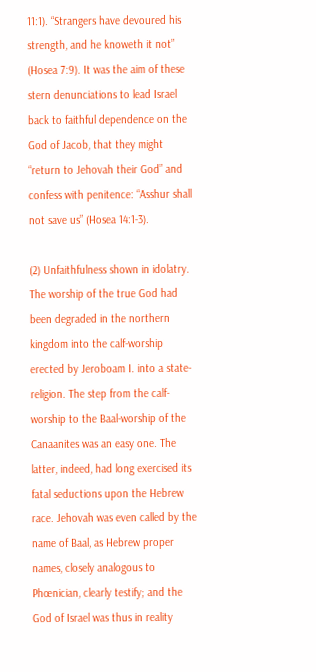11:1). “Strangers have devoured his strength, and he knoweth it not” (Hosea 7:9). It was the aim of these stern denunciations to lead Israel back to faithful dependence on the God of Jacob, that they might “return to Jehovah their God” and confess with penitence: “Asshur shall not save us” (Hosea 14:1-3).

(2) Unfaithfulness shown in idolatry. The worship of the true God had been degraded in the northern kingdom into the calf-worship erected by Jeroboam I. into a state-religion. The step from the calf-worship to the Baal-worship of the Canaanites was an easy one. The latter, indeed, had long exercised its fatal seductions upon the Hebrew race. Jehovah was even called by the name of Baal, as Hebrew proper names, closely analogous to Phœnician, clearly testify; and the God of Israel was thus in reality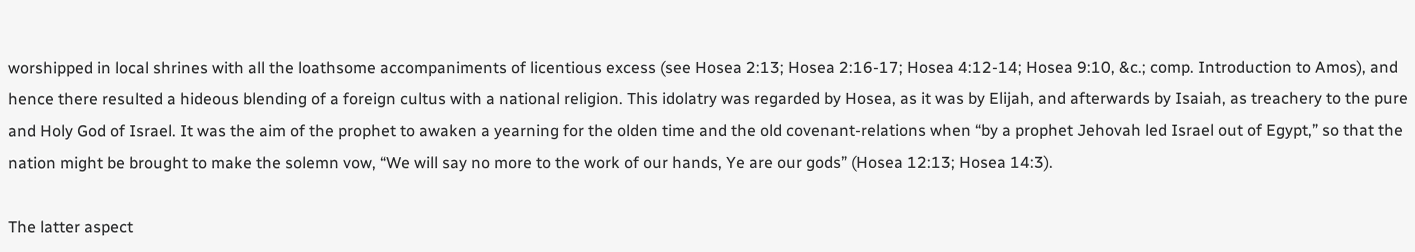worshipped in local shrines with all the loathsome accompaniments of licentious excess (see Hosea 2:13; Hosea 2:16-17; Hosea 4:12-14; Hosea 9:10, &c.; comp. Introduction to Amos), and hence there resulted a hideous blending of a foreign cultus with a national religion. This idolatry was regarded by Hosea, as it was by Elijah, and afterwards by Isaiah, as treachery to the pure and Holy God of Israel. It was the aim of the prophet to awaken a yearning for the olden time and the old covenant-relations when “by a prophet Jehovah led Israel out of Egypt,” so that the nation might be brought to make the solemn vow, “We will say no more to the work of our hands, Ye are our gods” (Hosea 12:13; Hosea 14:3).

The latter aspect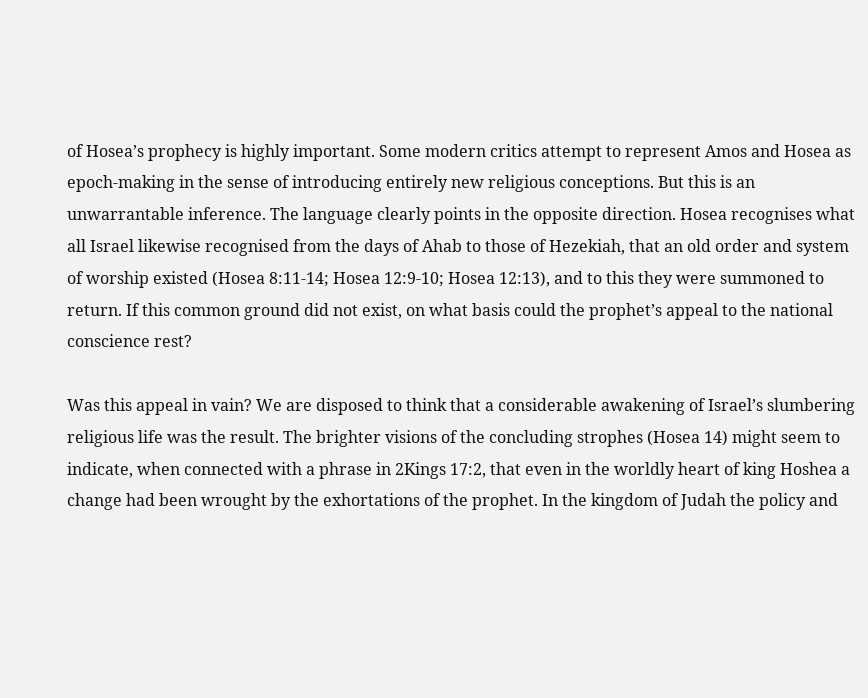of Hosea’s prophecy is highly important. Some modern critics attempt to represent Amos and Hosea as epoch-making in the sense of introducing entirely new religious conceptions. But this is an unwarrantable inference. The language clearly points in the opposite direction. Hosea recognises what all Israel likewise recognised from the days of Ahab to those of Hezekiah, that an old order and system of worship existed (Hosea 8:11-14; Hosea 12:9-10; Hosea 12:13), and to this they were summoned to return. If this common ground did not exist, on what basis could the prophet’s appeal to the national conscience rest?

Was this appeal in vain? We are disposed to think that a considerable awakening of Israel’s slumbering religious life was the result. The brighter visions of the concluding strophes (Hosea 14) might seem to indicate, when connected with a phrase in 2Kings 17:2, that even in the worldly heart of king Hoshea a change had been wrought by the exhortations of the prophet. In the kingdom of Judah the policy and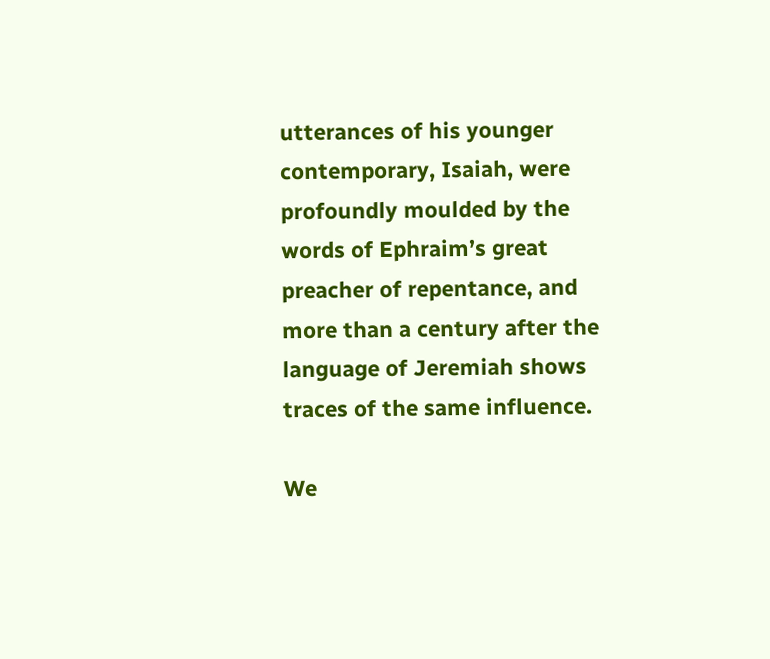utterances of his younger contemporary, Isaiah, were profoundly moulded by the words of Ephraim’s great preacher of repentance, and more than a century after the language of Jeremiah shows traces of the same influence.

We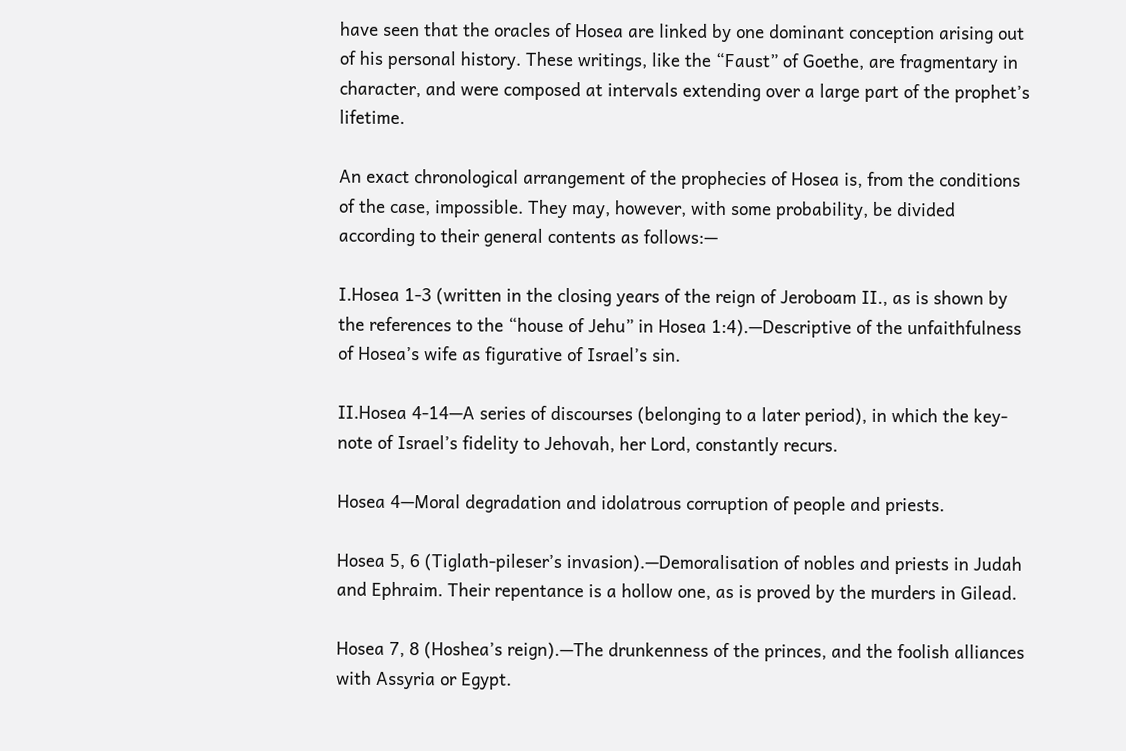have seen that the oracles of Hosea are linked by one dominant conception arising out of his personal history. These writings, like the “Faust” of Goethe, are fragmentary in character, and were composed at intervals extending over a large part of the prophet’s lifetime.

An exact chronological arrangement of the prophecies of Hosea is, from the conditions of the case, impossible. They may, however, with some probability, be divided according to their general contents as follows:—

I.Hosea 1-3 (written in the closing years of the reign of Jeroboam II., as is shown by the references to the “house of Jehu” in Hosea 1:4).—Descriptive of the unfaithfulness of Hosea’s wife as figurative of Israel’s sin.

II.Hosea 4-14—A series of discourses (belonging to a later period), in which the key-note of Israel’s fidelity to Jehovah, her Lord, constantly recurs.

Hosea 4—Moral degradation and idolatrous corruption of people and priests.

Hosea 5, 6 (Tiglath-pileser’s invasion).—Demoralisation of nobles and priests in Judah and Ephraim. Their repentance is a hollow one, as is proved by the murders in Gilead.

Hosea 7, 8 (Hoshea’s reign).—The drunkenness of the princes, and the foolish alliances with Assyria or Egypt.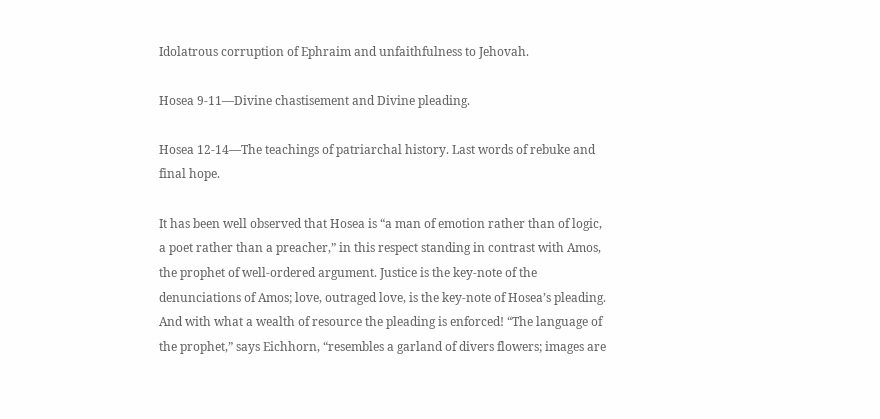Idolatrous corruption of Ephraim and unfaithfulness to Jehovah.

Hosea 9-11—Divine chastisement and Divine pleading.

Hosea 12-14—The teachings of patriarchal history. Last words of rebuke and final hope.

It has been well observed that Hosea is “a man of emotion rather than of logic, a poet rather than a preacher,” in this respect standing in contrast with Amos, the prophet of well-ordered argument. Justice is the key-note of the denunciations of Amos; love, outraged love, is the key-note of Hosea’s pleading. And with what a wealth of resource the pleading is enforced! “The language of the prophet,” says Eichhorn, “resembles a garland of divers flowers; images are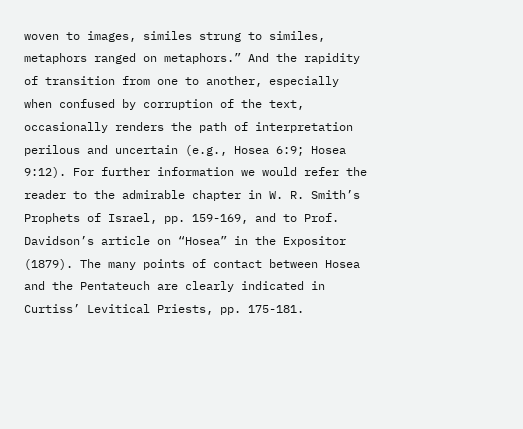woven to images, similes strung to similes, metaphors ranged on metaphors.” And the rapidity of transition from one to another, especially when confused by corruption of the text, occasionally renders the path of interpretation perilous and uncertain (e.g., Hosea 6:9; Hosea 9:12). For further information we would refer the reader to the admirable chapter in W. R. Smith’s Prophets of Israel, pp. 159-169, and to Prof. Davidson’s article on “Hosea” in the Expositor (1879). The many points of contact between Hosea and the Pentateuch are clearly indicated in Curtiss’ Levitical Priests, pp. 175-181.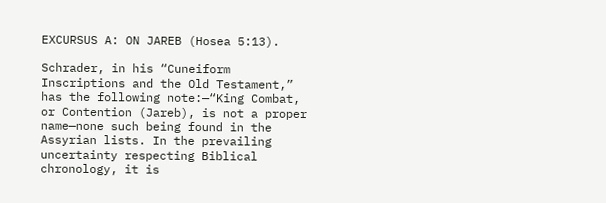EXCURSUS A: ON JAREB (Hosea 5:13).

Schrader, in his “Cuneiform Inscriptions and the Old Testament,” has the following note:—“King Combat, or Contention (Jareb), is not a proper name—none such being found in the Assyrian lists. In the prevailing uncertainty respecting Biblical chronology, it is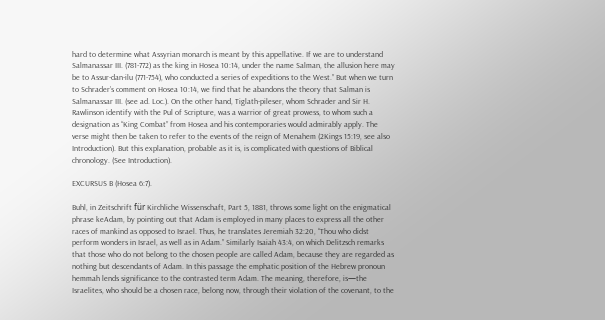hard to determine what Assyrian monarch is meant by this appellative. If we are to understand Salmanassar III. (781-772) as the king in Hosea 10:14, under the name Salman, the allusion here may be to Assur-dan-ilu (771-754), who conducted a series of expeditions to the West.” But when we turn to Schrader’s comment on Hosea 10:14, we find that he abandons the theory that Salman is Salmanassar III. (see ad. Loc.). On the other hand, Tiglath-pileser, whom Schrader and Sir H. Rawlinson identify with the Pul of Scripture, was a warrior of great prowess, to whom such a designation as “King Combat” from Hosea and his contemporaries would admirably apply. The verse might then be taken to refer to the events of the reign of Menahem (2Kings 15:19, see also Introduction). But this explanation, probable as it is, is complicated with questions of Biblical chronology. (See Introduction).

EXCURSUS B (Hosea 6:7).

Buhl, in Zeitschrift für Kirchliche Wissenschaft, Part 5, 1881, throws some light on the enigmatical phrase keAdam, by pointing out that Adam is employed in many places to express all the other races of mankind as opposed to Israel. Thus, he translates Jeremiah 32:20, “Thou who didst perform wonders in Israel, as well as in Adam.” Similarly Isaiah 43:4, on which Delitzsch remarks that those who do not belong to the chosen people are called Adam, because they are regarded as nothing but descendants of Adam. In this passage the emphatic position of the Hebrew pronoun hemmah lends significance to the contrasted term Adam. The meaning, therefore, is—the Israelites, who should be a chosen race, belong now, through their violation of the covenant, to the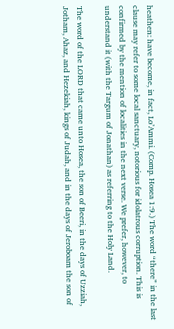heathen: have become, in fact, Lo’Ammi. (Comp. Hosea 1:9.) The word “there” in the last clause may refer to some local sanctuary, notorious for idolatrous corruption. This is confirmed by the mention of localities in the next verse. We prefer, however, to understand it (with the Targum of Jonathan) as referring to the Holy Land.

The word of the LORD that came unto Hosea, the son of Beeri, in the days of Uzziah, Jotham, Ahaz, and Hezekiah, kings of Judah, and in the days of Jeroboam the son of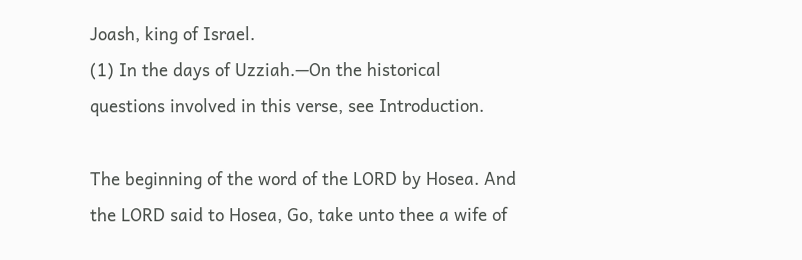Joash, king of Israel.
(1) In the days of Uzziah.—On the historical questions involved in this verse, see Introduction.

The beginning of the word of the LORD by Hosea. And the LORD said to Hosea, Go, take unto thee a wife of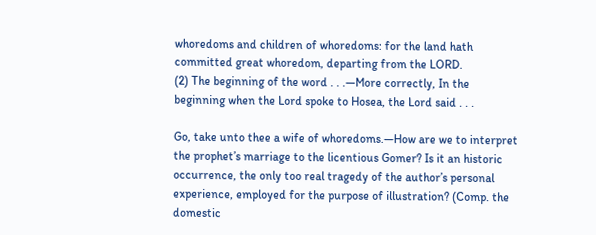whoredoms and children of whoredoms: for the land hath committed great whoredom, departing from the LORD.
(2) The beginning of the word . . .—More correctly, In the beginning when the Lord spoke to Hosea, the Lord said . . .

Go, take unto thee a wife of whoredoms.—How are we to interpret the prophet’s marriage to the licentious Gomer? Is it an historic occurrence, the only too real tragedy of the author’s personal experience, employed for the purpose of illustration? (Comp. the domestic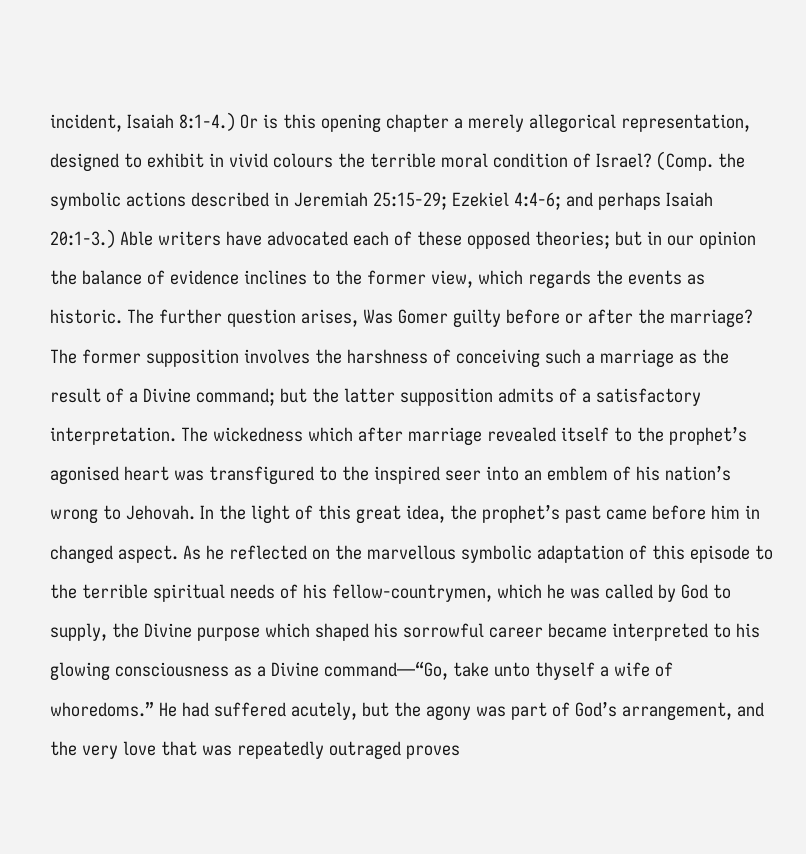incident, Isaiah 8:1-4.) Or is this opening chapter a merely allegorical representation, designed to exhibit in vivid colours the terrible moral condition of Israel? (Comp. the symbolic actions described in Jeremiah 25:15-29; Ezekiel 4:4-6; and perhaps Isaiah 20:1-3.) Able writers have advocated each of these opposed theories; but in our opinion the balance of evidence inclines to the former view, which regards the events as historic. The further question arises, Was Gomer guilty before or after the marriage? The former supposition involves the harshness of conceiving such a marriage as the result of a Divine command; but the latter supposition admits of a satisfactory interpretation. The wickedness which after marriage revealed itself to the prophet’s agonised heart was transfigured to the inspired seer into an emblem of his nation’s wrong to Jehovah. In the light of this great idea, the prophet’s past came before him in changed aspect. As he reflected on the marvellous symbolic adaptation of this episode to the terrible spiritual needs of his fellow-countrymen, which he was called by God to supply, the Divine purpose which shaped his sorrowful career became interpreted to his glowing consciousness as a Divine command—“Go, take unto thyself a wife of whoredoms.” He had suffered acutely, but the agony was part of God’s arrangement, and the very love that was repeatedly outraged proves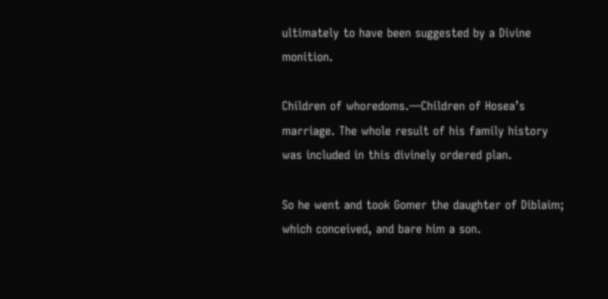ultimately to have been suggested by a Divine monition.

Children of whoredoms.—Children of Hosea’s marriage. The whole result of his family history was included in this divinely ordered plan.

So he went and took Gomer the daughter of Diblaim; which conceived, and bare him a son.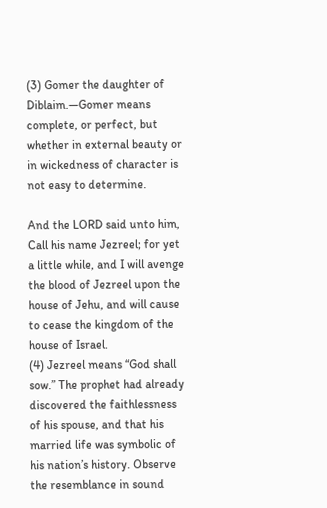(3) Gomer the daughter of Diblaim.—Gomer means complete, or perfect, but whether in external beauty or in wickedness of character is not easy to determine.

And the LORD said unto him, Call his name Jezreel; for yet a little while, and I will avenge the blood of Jezreel upon the house of Jehu, and will cause to cease the kingdom of the house of Israel.
(4) Jezreel means “God shall sow.” The prophet had already discovered the faithlessness of his spouse, and that his married life was symbolic of his nation’s history. Observe the resemblance in sound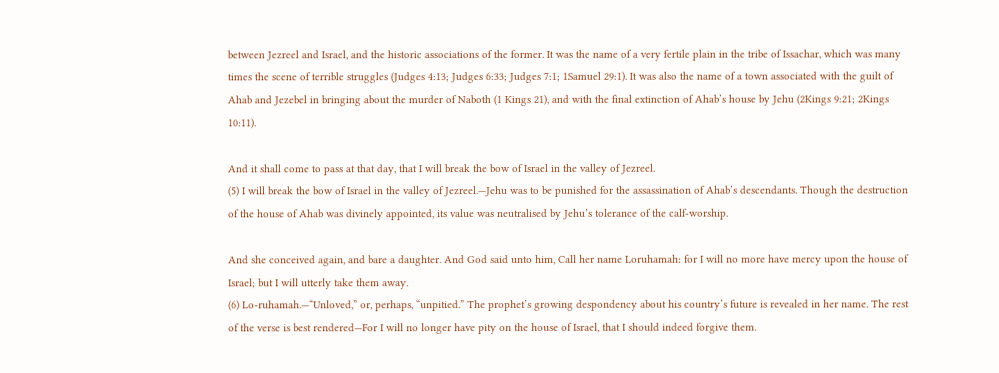between Jezreel and Israel, and the historic associations of the former. It was the name of a very fertile plain in the tribe of Issachar, which was many times the scene of terrible struggles (Judges 4:13; Judges 6:33; Judges 7:1; 1Samuel 29:1). It was also the name of a town associated with the guilt of Ahab and Jezebel in bringing about the murder of Naboth (1 Kings 21), and with the final extinction of Ahab’s house by Jehu (2Kings 9:21; 2Kings 10:11).

And it shall come to pass at that day, that I will break the bow of Israel in the valley of Jezreel.
(5) I will break the bow of Israel in the valley of Jezreel.—Jehu was to be punished for the assassination of Ahab’s descendants. Though the destruction of the house of Ahab was divinely appointed, its value was neutralised by Jehu’s tolerance of the calf-worship.

And she conceived again, and bare a daughter. And God said unto him, Call her name Loruhamah: for I will no more have mercy upon the house of Israel; but I will utterly take them away.
(6) Lo-ruhamah.—“Unloved,” or, perhaps, “unpitied.” The prophet’s growing despondency about his country’s future is revealed in her name. The rest of the verse is best rendered—For I will no longer have pity on the house of Israel, that I should indeed forgive them.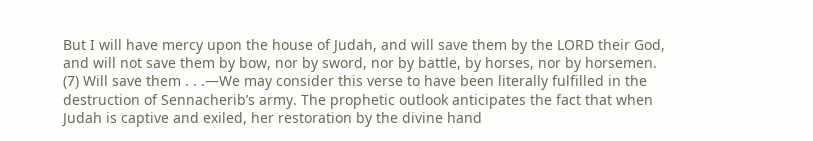But I will have mercy upon the house of Judah, and will save them by the LORD their God, and will not save them by bow, nor by sword, nor by battle, by horses, nor by horsemen.
(7) Will save them . . .—We may consider this verse to have been literally fulfilled in the destruction of Sennacherib’s army. The prophetic outlook anticipates the fact that when Judah is captive and exiled, her restoration by the divine hand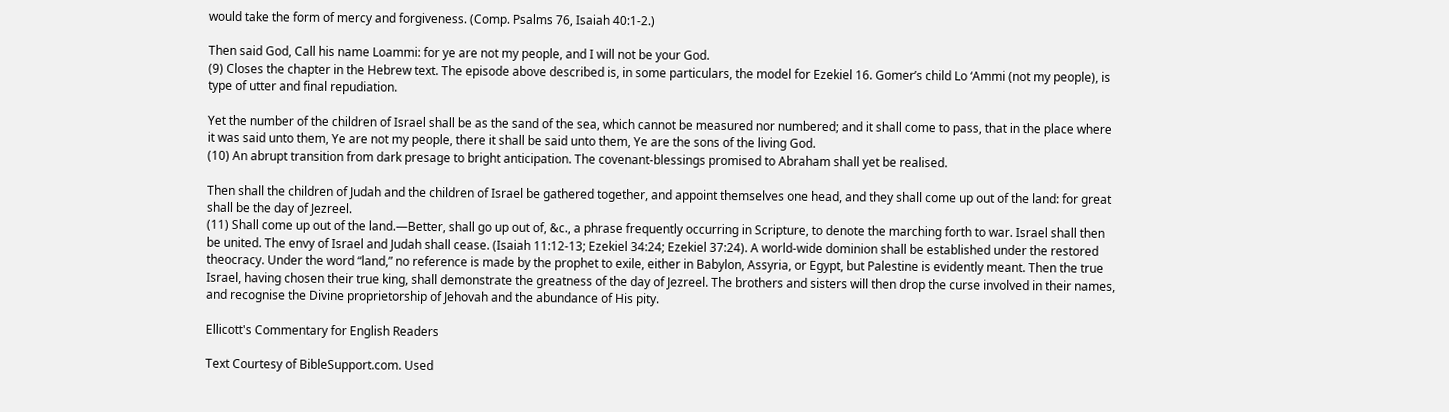would take the form of mercy and forgiveness. (Comp. Psalms 76, Isaiah 40:1-2.)

Then said God, Call his name Loammi: for ye are not my people, and I will not be your God.
(9) Closes the chapter in the Hebrew text. The episode above described is, in some particulars, the model for Ezekiel 16. Gomer’s child Lo ‘Ammi (not my people), is type of utter and final repudiation.

Yet the number of the children of Israel shall be as the sand of the sea, which cannot be measured nor numbered; and it shall come to pass, that in the place where it was said unto them, Ye are not my people, there it shall be said unto them, Ye are the sons of the living God.
(10) An abrupt transition from dark presage to bright anticipation. The covenant-blessings promised to Abraham shall yet be realised.

Then shall the children of Judah and the children of Israel be gathered together, and appoint themselves one head, and they shall come up out of the land: for great shall be the day of Jezreel.
(11) Shall come up out of the land.—Better, shall go up out of, &c., a phrase frequently occurring in Scripture, to denote the marching forth to war. Israel shall then be united. The envy of Israel and Judah shall cease. (Isaiah 11:12-13; Ezekiel 34:24; Ezekiel 37:24). A world-wide dominion shall be established under the restored theocracy. Under the word “land,” no reference is made by the prophet to exile, either in Babylon, Assyria, or Egypt, but Palestine is evidently meant. Then the true Israel, having chosen their true king, shall demonstrate the greatness of the day of Jezreel. The brothers and sisters will then drop the curse involved in their names, and recognise the Divine proprietorship of Jehovah and the abundance of His pity.

Ellicott's Commentary for English Readers

Text Courtesy of BibleSupport.com. Used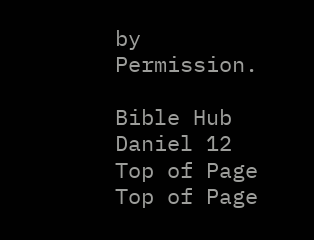by Permission.

Bible Hub
Daniel 12
Top of Page
Top of Page